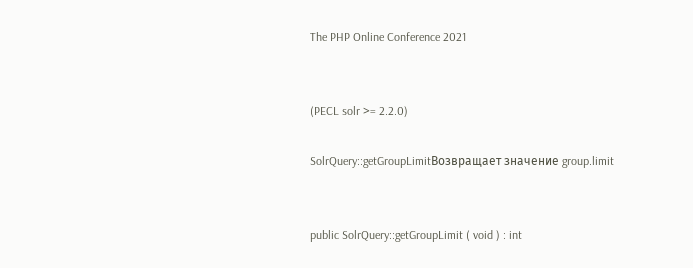The PHP Online Conference 2021


(PECL solr >= 2.2.0)

SolrQuery::getGroupLimitВозвращает значение group.limit


public SolrQuery::getGroupLimit ( void ) : int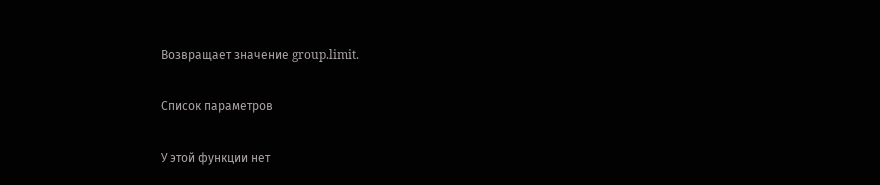Возвращает значение group.limit.

Список параметров

У этой функции нет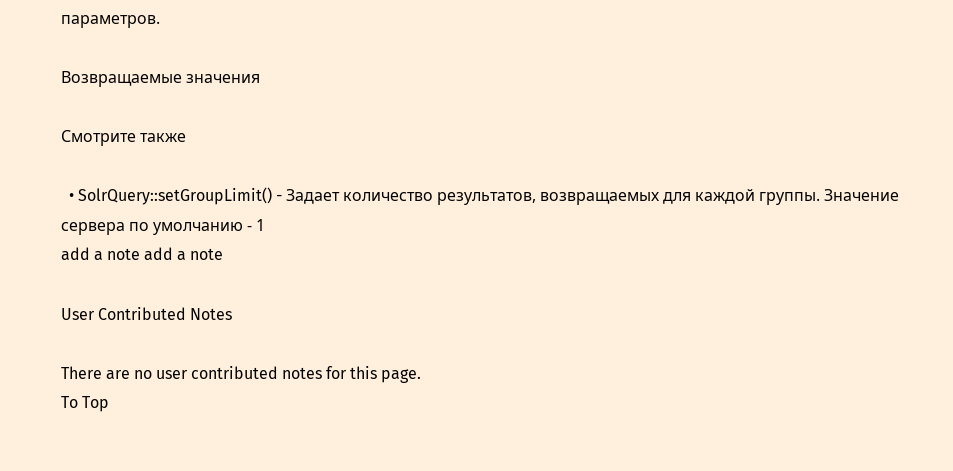параметров.

Возвращаемые значения

Смотрите также

  • SolrQuery::setGroupLimit() - Задает количество результатов, возвращаемых для каждой группы. Значение сервера по умолчанию - 1
add a note add a note

User Contributed Notes

There are no user contributed notes for this page.
To Top